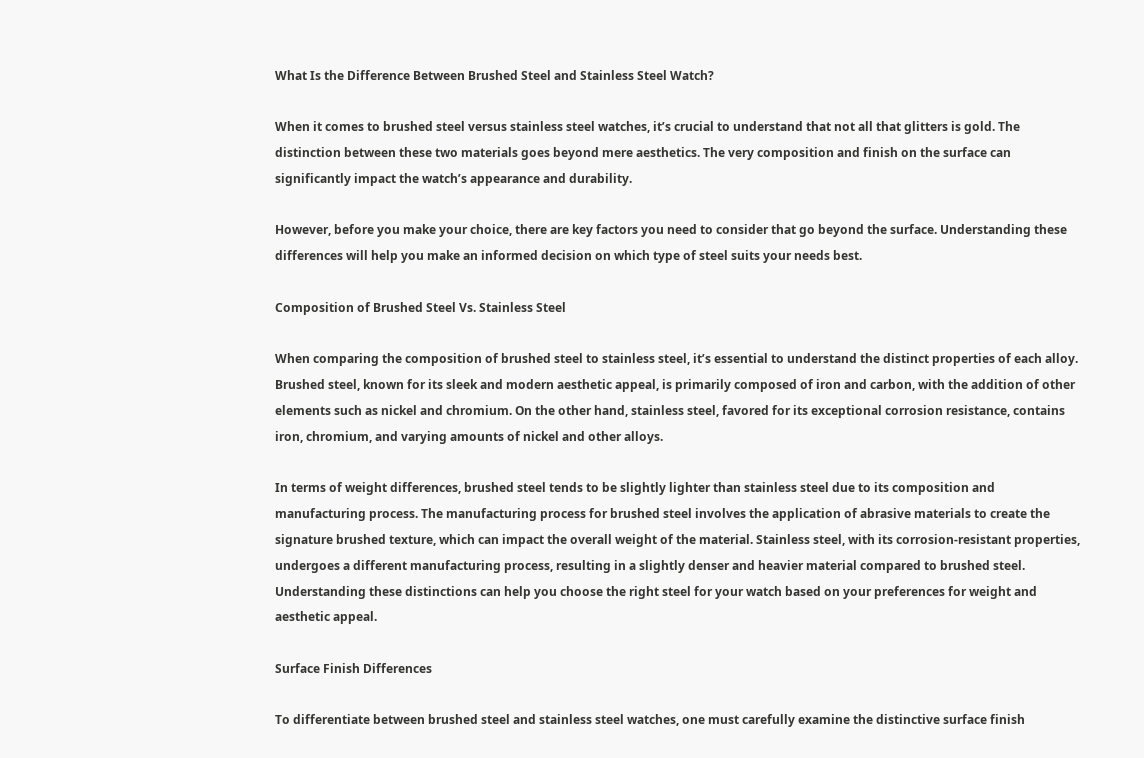What Is the Difference Between Brushed Steel and Stainless Steel Watch?

When it comes to brushed steel versus stainless steel watches, it’s crucial to understand that not all that glitters is gold. The distinction between these two materials goes beyond mere aesthetics. The very composition and finish on the surface can significantly impact the watch’s appearance and durability.

However, before you make your choice, there are key factors you need to consider that go beyond the surface. Understanding these differences will help you make an informed decision on which type of steel suits your needs best.

Composition of Brushed Steel Vs. Stainless Steel

When comparing the composition of brushed steel to stainless steel, it’s essential to understand the distinct properties of each alloy. Brushed steel, known for its sleek and modern aesthetic appeal, is primarily composed of iron and carbon, with the addition of other elements such as nickel and chromium. On the other hand, stainless steel, favored for its exceptional corrosion resistance, contains iron, chromium, and varying amounts of nickel and other alloys.

In terms of weight differences, brushed steel tends to be slightly lighter than stainless steel due to its composition and manufacturing process. The manufacturing process for brushed steel involves the application of abrasive materials to create the signature brushed texture, which can impact the overall weight of the material. Stainless steel, with its corrosion-resistant properties, undergoes a different manufacturing process, resulting in a slightly denser and heavier material compared to brushed steel. Understanding these distinctions can help you choose the right steel for your watch based on your preferences for weight and aesthetic appeal.

Surface Finish Differences

To differentiate between brushed steel and stainless steel watches, one must carefully examine the distinctive surface finish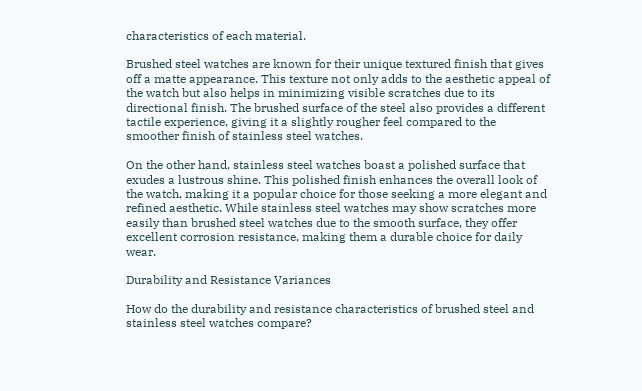characteristics of each material.

Brushed steel watches are known for their unique textured finish that gives off a matte appearance. This texture not only adds to the aesthetic appeal of the watch but also helps in minimizing visible scratches due to its directional finish. The brushed surface of the steel also provides a different tactile experience, giving it a slightly rougher feel compared to the smoother finish of stainless steel watches.

On the other hand, stainless steel watches boast a polished surface that exudes a lustrous shine. This polished finish enhances the overall look of the watch, making it a popular choice for those seeking a more elegant and refined aesthetic. While stainless steel watches may show scratches more easily than brushed steel watches due to the smooth surface, they offer excellent corrosion resistance, making them a durable choice for daily wear.

Durability and Resistance Variances

How do the durability and resistance characteristics of brushed steel and stainless steel watches compare?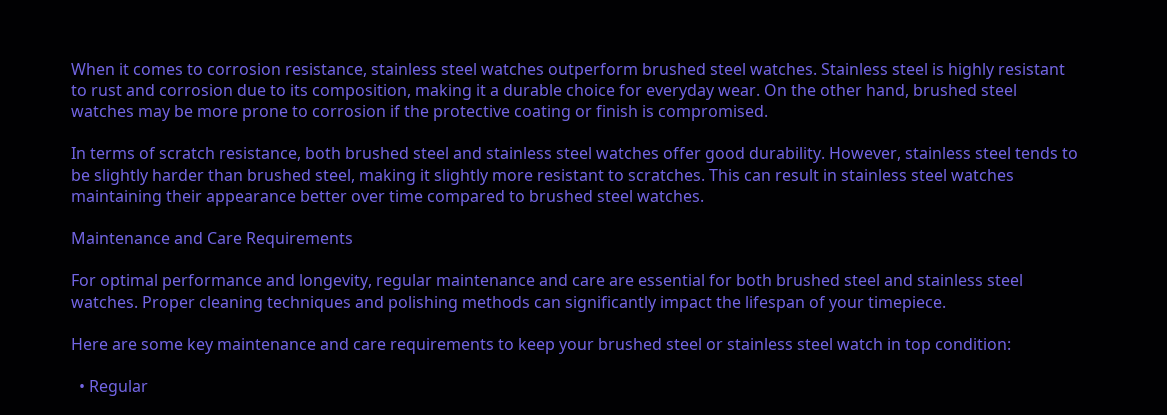When it comes to corrosion resistance, stainless steel watches outperform brushed steel watches. Stainless steel is highly resistant to rust and corrosion due to its composition, making it a durable choice for everyday wear. On the other hand, brushed steel watches may be more prone to corrosion if the protective coating or finish is compromised.

In terms of scratch resistance, both brushed steel and stainless steel watches offer good durability. However, stainless steel tends to be slightly harder than brushed steel, making it slightly more resistant to scratches. This can result in stainless steel watches maintaining their appearance better over time compared to brushed steel watches.

Maintenance and Care Requirements

For optimal performance and longevity, regular maintenance and care are essential for both brushed steel and stainless steel watches. Proper cleaning techniques and polishing methods can significantly impact the lifespan of your timepiece.

Here are some key maintenance and care requirements to keep your brushed steel or stainless steel watch in top condition:

  • Regular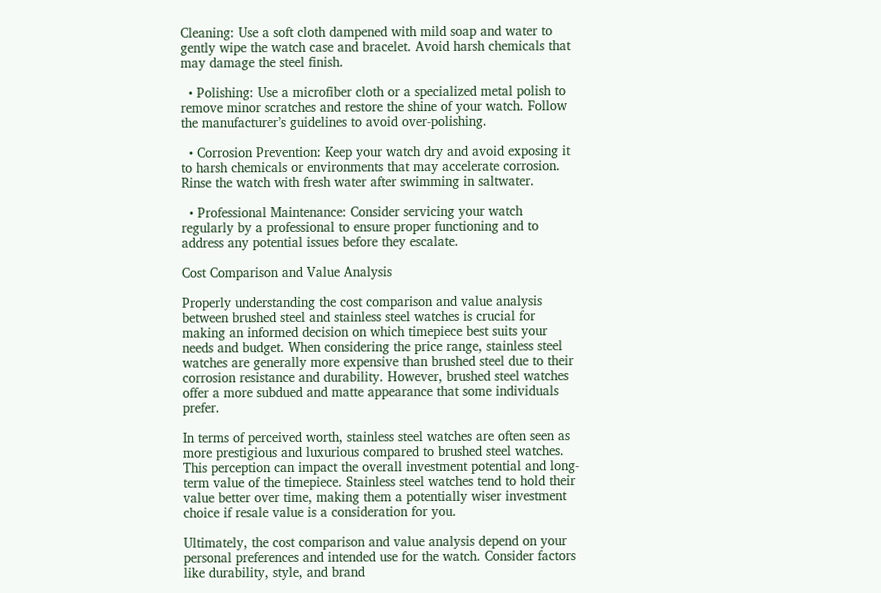Cleaning: Use a soft cloth dampened with mild soap and water to gently wipe the watch case and bracelet. Avoid harsh chemicals that may damage the steel finish.

  • Polishing: Use a microfiber cloth or a specialized metal polish to remove minor scratches and restore the shine of your watch. Follow the manufacturer’s guidelines to avoid over-polishing.

  • Corrosion Prevention: Keep your watch dry and avoid exposing it to harsh chemicals or environments that may accelerate corrosion. Rinse the watch with fresh water after swimming in saltwater.

  • Professional Maintenance: Consider servicing your watch regularly by a professional to ensure proper functioning and to address any potential issues before they escalate.

Cost Comparison and Value Analysis

Properly understanding the cost comparison and value analysis between brushed steel and stainless steel watches is crucial for making an informed decision on which timepiece best suits your needs and budget. When considering the price range, stainless steel watches are generally more expensive than brushed steel due to their corrosion resistance and durability. However, brushed steel watches offer a more subdued and matte appearance that some individuals prefer.

In terms of perceived worth, stainless steel watches are often seen as more prestigious and luxurious compared to brushed steel watches. This perception can impact the overall investment potential and long-term value of the timepiece. Stainless steel watches tend to hold their value better over time, making them a potentially wiser investment choice if resale value is a consideration for you.

Ultimately, the cost comparison and value analysis depend on your personal preferences and intended use for the watch. Consider factors like durability, style, and brand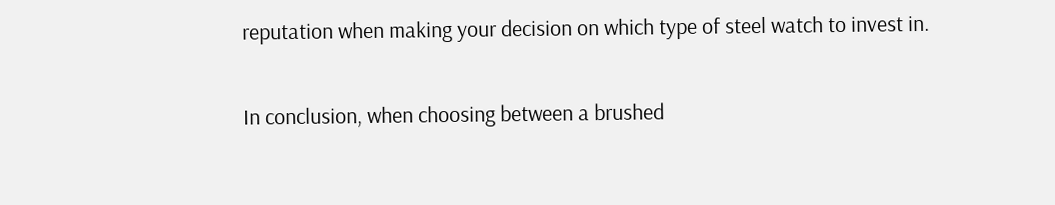reputation when making your decision on which type of steel watch to invest in.


In conclusion, when choosing between a brushed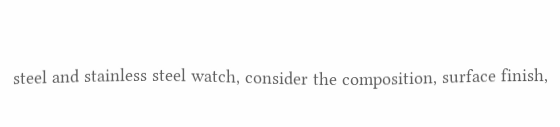steel and stainless steel watch, consider the composition, surface finish,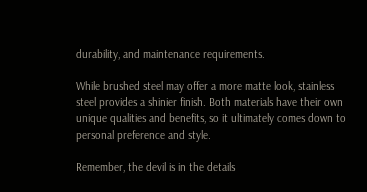durability, and maintenance requirements.

While brushed steel may offer a more matte look, stainless steel provides a shinier finish. Both materials have their own unique qualities and benefits, so it ultimately comes down to personal preference and style.

Remember, the devil is in the details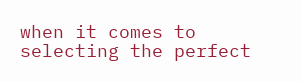when it comes to selecting the perfect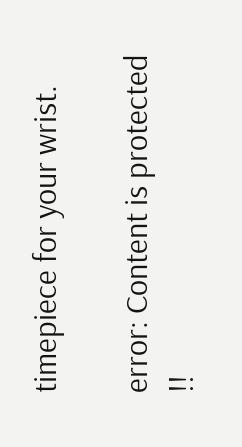timepiece for your wrist.

error: Content is protected !!